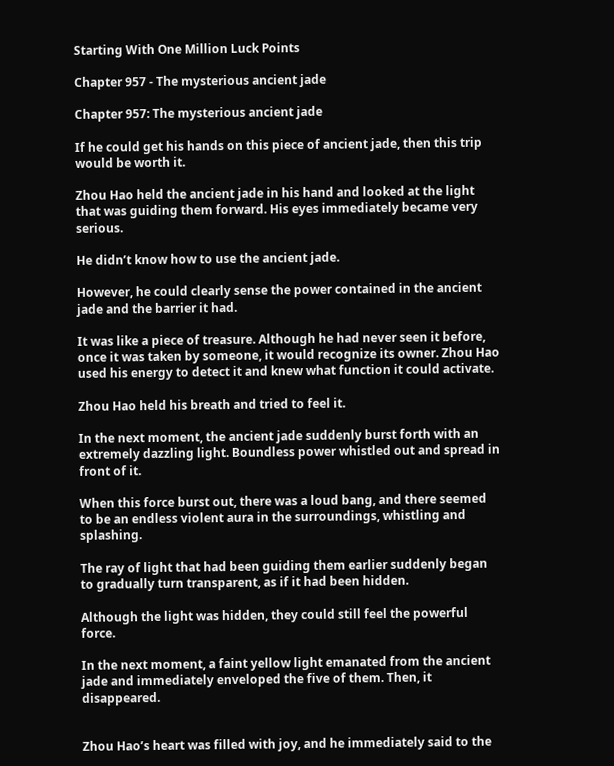Starting With One Million Luck Points

Chapter 957 - The mysterious ancient jade

Chapter 957: The mysterious ancient jade

If he could get his hands on this piece of ancient jade, then this trip would be worth it.

Zhou Hao held the ancient jade in his hand and looked at the light that was guiding them forward. His eyes immediately became very serious.

He didn’t know how to use the ancient jade.

However, he could clearly sense the power contained in the ancient jade and the barrier it had.

It was like a piece of treasure. Although he had never seen it before, once it was taken by someone, it would recognize its owner. Zhou Hao used his energy to detect it and knew what function it could activate.

Zhou Hao held his breath and tried to feel it.

In the next moment, the ancient jade suddenly burst forth with an extremely dazzling light. Boundless power whistled out and spread in front of it.

When this force burst out, there was a loud bang, and there seemed to be an endless violent aura in the surroundings, whistling and splashing.

The ray of light that had been guiding them earlier suddenly began to gradually turn transparent, as if it had been hidden.

Although the light was hidden, they could still feel the powerful force.

In the next moment, a faint yellow light emanated from the ancient jade and immediately enveloped the five of them. Then, it disappeared.


Zhou Hao’s heart was filled with joy, and he immediately said to the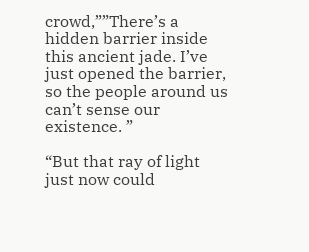crowd,””There’s a hidden barrier inside this ancient jade. I’ve just opened the barrier, so the people around us can’t sense our existence. ”

“But that ray of light just now could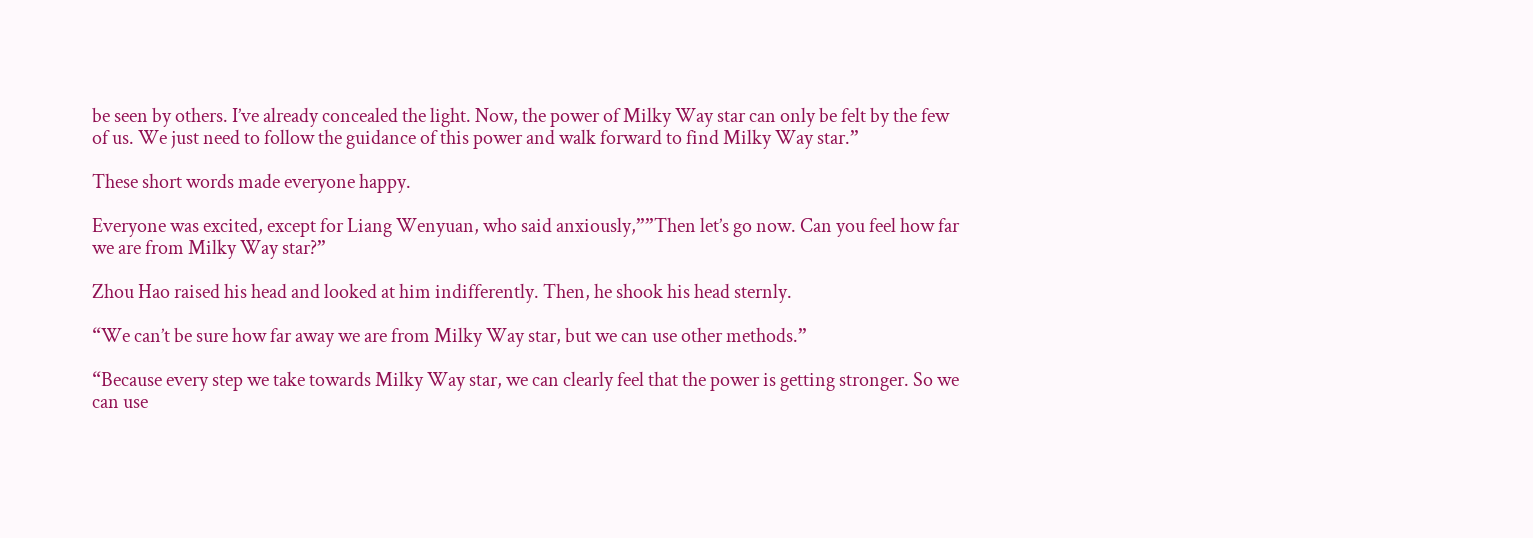be seen by others. I’ve already concealed the light. Now, the power of Milky Way star can only be felt by the few of us. We just need to follow the guidance of this power and walk forward to find Milky Way star.”

These short words made everyone happy.

Everyone was excited, except for Liang Wenyuan, who said anxiously,””Then let’s go now. Can you feel how far we are from Milky Way star?”

Zhou Hao raised his head and looked at him indifferently. Then, he shook his head sternly.

“We can’t be sure how far away we are from Milky Way star, but we can use other methods.”

“Because every step we take towards Milky Way star, we can clearly feel that the power is getting stronger. So we can use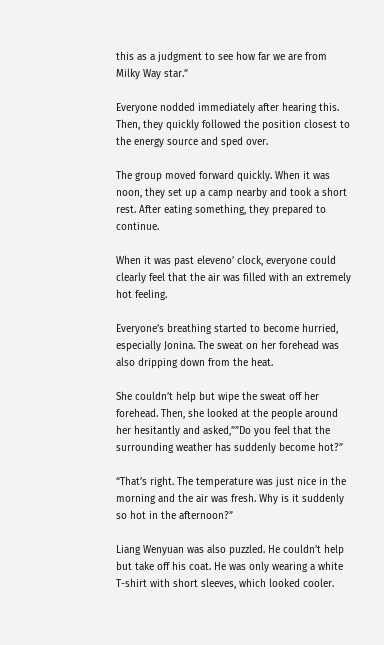this as a judgment to see how far we are from Milky Way star.”

Everyone nodded immediately after hearing this. Then, they quickly followed the position closest to the energy source and sped over.

The group moved forward quickly. When it was noon, they set up a camp nearby and took a short rest. After eating something, they prepared to continue.

When it was past eleveno’ clock, everyone could clearly feel that the air was filled with an extremely hot feeling.

Everyone’s breathing started to become hurried, especially Jonina. The sweat on her forehead was also dripping down from the heat.

She couldn’t help but wipe the sweat off her forehead. Then, she looked at the people around her hesitantly and asked,””Do you feel that the surrounding weather has suddenly become hot?”

“That’s right. The temperature was just nice in the morning and the air was fresh. Why is it suddenly so hot in the afternoon?”

Liang Wenyuan was also puzzled. He couldn’t help but take off his coat. He was only wearing a white T-shirt with short sleeves, which looked cooler.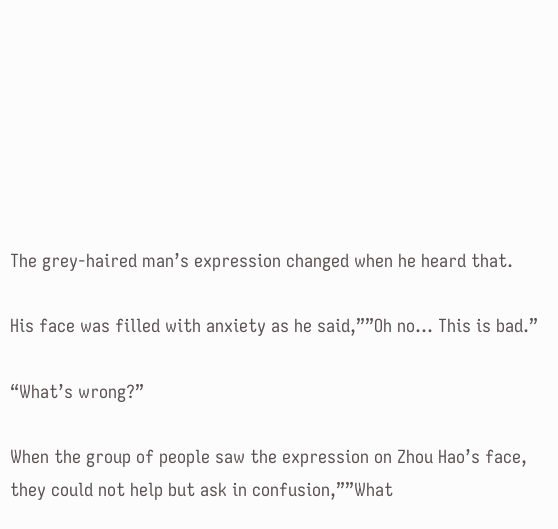The grey-haired man’s expression changed when he heard that.

His face was filled with anxiety as he said,””Oh no… This is bad.”

“What’s wrong?”

When the group of people saw the expression on Zhou Hao’s face, they could not help but ask in confusion,””What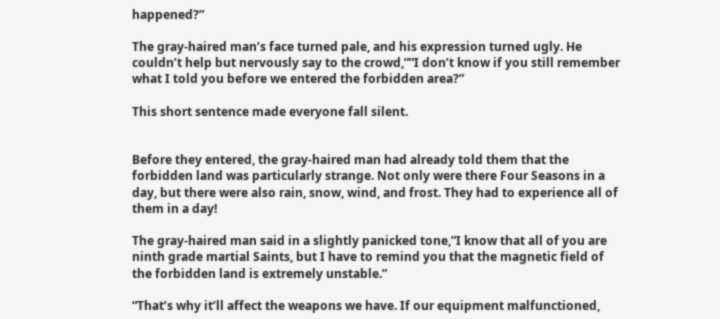happened?”

The gray-haired man’s face turned pale, and his expression turned ugly. He couldn’t help but nervously say to the crowd,””I don’t know if you still remember what I told you before we entered the forbidden area?”

This short sentence made everyone fall silent.


Before they entered, the gray-haired man had already told them that the forbidden land was particularly strange. Not only were there Four Seasons in a day, but there were also rain, snow, wind, and frost. They had to experience all of them in a day!

The gray-haired man said in a slightly panicked tone,”I know that all of you are ninth grade martial Saints, but I have to remind you that the magnetic field of the forbidden land is extremely unstable.”

“That’s why it’ll affect the weapons we have. If our equipment malfunctioned,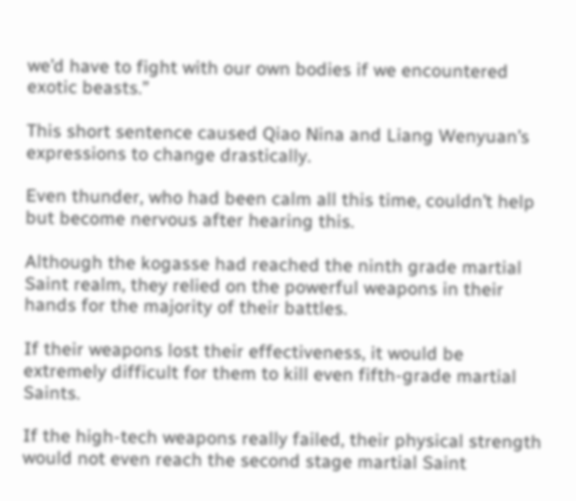we’d have to fight with our own bodies if we encountered exotic beasts.”

This short sentence caused Qiao Nina and Liang Wenyuan’s expressions to change drastically.

Even thunder, who had been calm all this time, couldn’t help but become nervous after hearing this.

Although the kogasse had reached the ninth grade martial Saint realm, they relied on the powerful weapons in their hands for the majority of their battles.

If their weapons lost their effectiveness, it would be extremely difficult for them to kill even fifth-grade martial Saints.

If the high-tech weapons really failed, their physical strength would not even reach the second stage martial Saint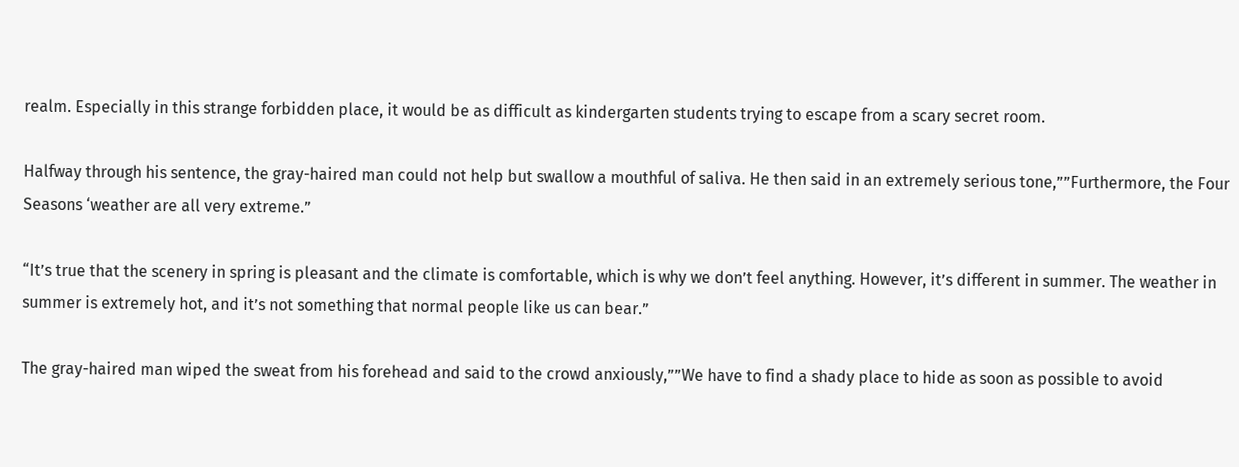realm. Especially in this strange forbidden place, it would be as difficult as kindergarten students trying to escape from a scary secret room.

Halfway through his sentence, the gray-haired man could not help but swallow a mouthful of saliva. He then said in an extremely serious tone,””Furthermore, the Four Seasons ‘weather are all very extreme.”

“It’s true that the scenery in spring is pleasant and the climate is comfortable, which is why we don’t feel anything. However, it’s different in summer. The weather in summer is extremely hot, and it’s not something that normal people like us can bear.”

The gray-haired man wiped the sweat from his forehead and said to the crowd anxiously,””We have to find a shady place to hide as soon as possible to avoid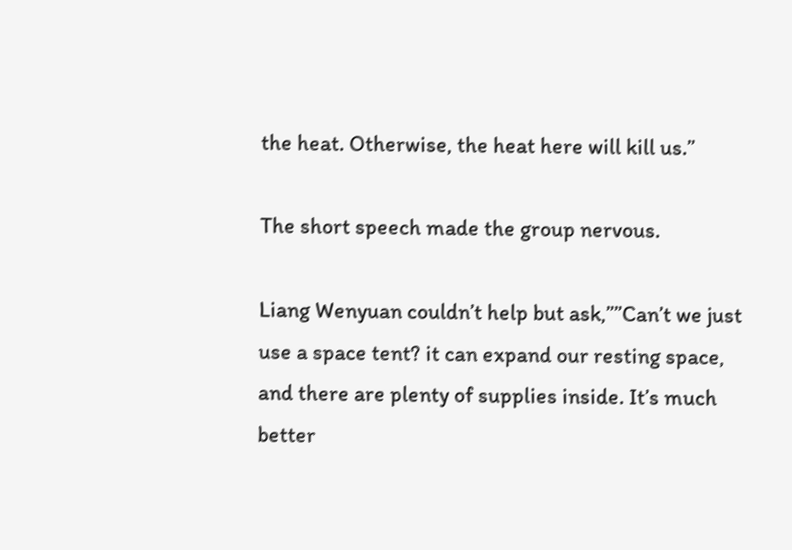the heat. Otherwise, the heat here will kill us.”

The short speech made the group nervous.

Liang Wenyuan couldn’t help but ask,””Can’t we just use a space tent? it can expand our resting space, and there are plenty of supplies inside. It’s much better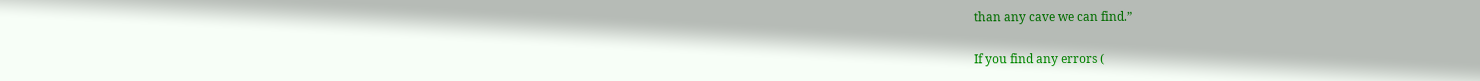than any cave we can find.”

If you find any errors (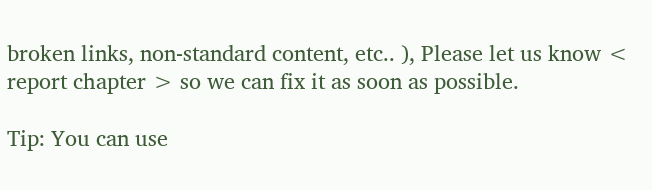broken links, non-standard content, etc.. ), Please let us know < report chapter > so we can fix it as soon as possible.

Tip: You can use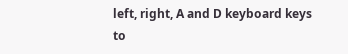left, right, A and D keyboard keys to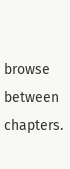browse between chapters.